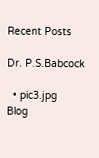Recent Posts

Dr. P.S.Babcock

  • pic3.jpg
Blog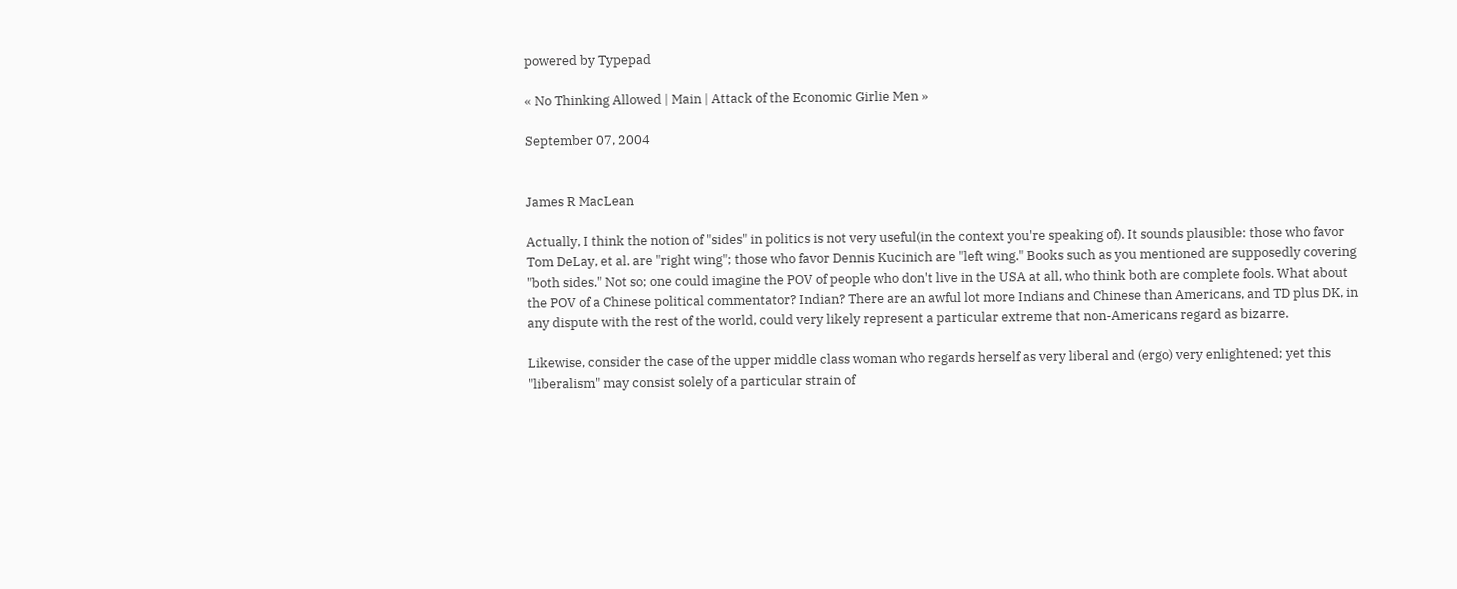powered by Typepad

« No Thinking Allowed | Main | Attack of the Economic Girlie Men »

September 07, 2004


James R MacLean

Actually, I think the notion of "sides" in politics is not very useful(in the context you're speaking of). It sounds plausible: those who favor Tom DeLay, et al. are "right wing"; those who favor Dennis Kucinich are "left wing." Books such as you mentioned are supposedly covering "both sides." Not so; one could imagine the POV of people who don't live in the USA at all, who think both are complete fools. What about the POV of a Chinese political commentator? Indian? There are an awful lot more Indians and Chinese than Americans, and TD plus DK, in any dispute with the rest of the world, could very likely represent a particular extreme that non-Americans regard as bizarre.

Likewise, consider the case of the upper middle class woman who regards herself as very liberal and (ergo) very enlightened; yet this "liberalism" may consist solely of a particular strain of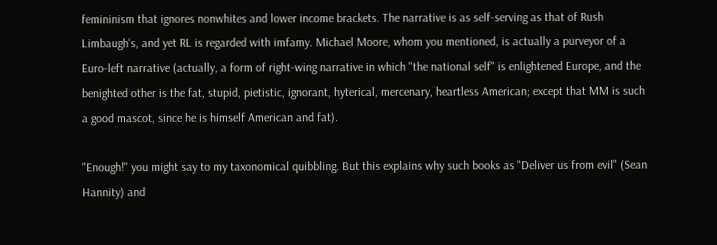femininism that ignores nonwhites and lower income brackets. The narrative is as self-serving as that of Rush Limbaugh's, and yet RL is regarded with imfamy. Michael Moore, whom you mentioned, is actually a purveyor of a Euro-left narrative (actually, a form of right-wing narrative in which "the national self" is enlightened Europe, and the benighted other is the fat, stupid, pietistic, ignorant, hyterical, mercenary, heartless American; except that MM is such a good mascot, since he is himself American and fat).

"Enough!" you might say to my taxonomical quibbling. But this explains why such books as "Deliver us from evil" (Sean Hannity) and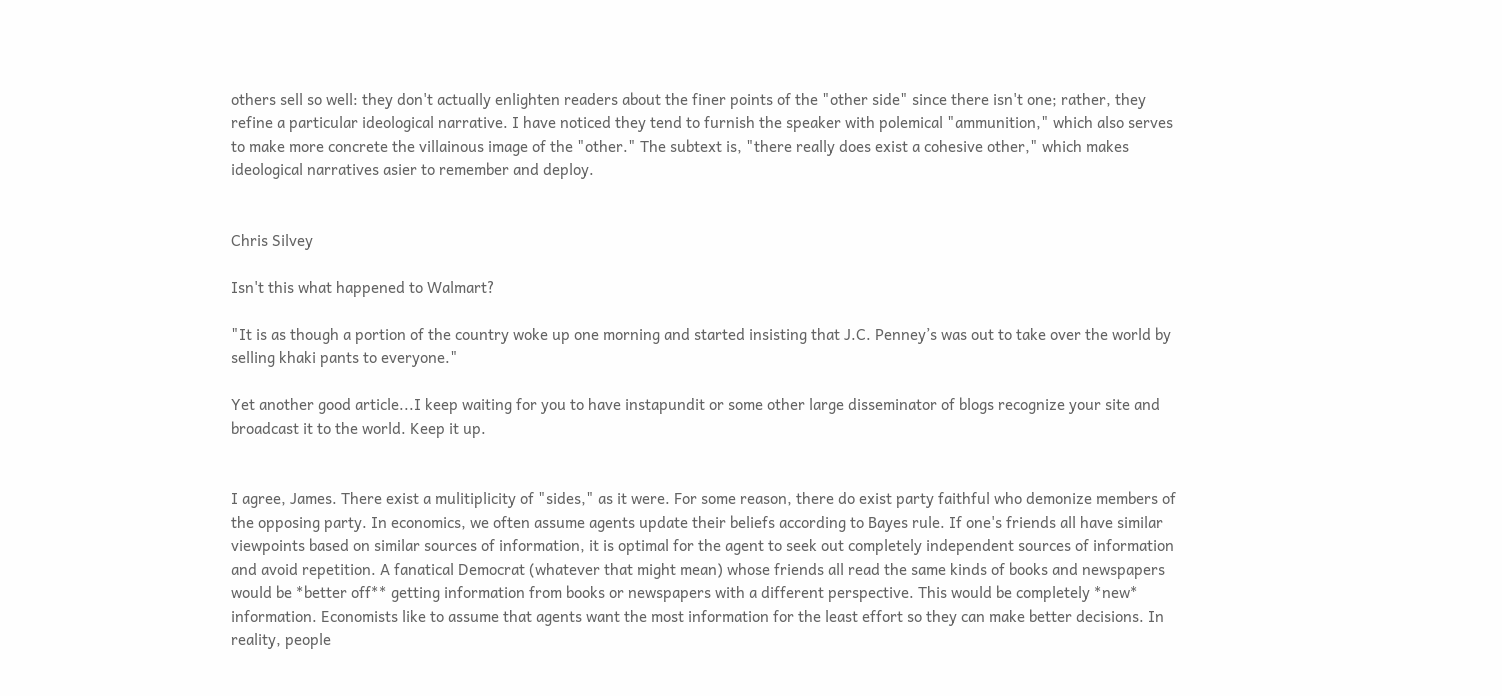others sell so well: they don't actually enlighten readers about the finer points of the "other side" since there isn't one; rather, they refine a particular ideological narrative. I have noticed they tend to furnish the speaker with polemical "ammunition," which also serves to make more concrete the villainous image of the "other." The subtext is, "there really does exist a cohesive other," which makes ideological narratives asier to remember and deploy.


Chris Silvey

Isn't this what happened to Walmart?

"It is as though a portion of the country woke up one morning and started insisting that J.C. Penney’s was out to take over the world by selling khaki pants to everyone."

Yet another good article...I keep waiting for you to have instapundit or some other large disseminator of blogs recognize your site and broadcast it to the world. Keep it up.


I agree, James. There exist a mulitiplicity of "sides," as it were. For some reason, there do exist party faithful who demonize members of the opposing party. In economics, we often assume agents update their beliefs according to Bayes rule. If one's friends all have similar viewpoints based on similar sources of information, it is optimal for the agent to seek out completely independent sources of information and avoid repetition. A fanatical Democrat (whatever that might mean) whose friends all read the same kinds of books and newspapers would be *better off** getting information from books or newspapers with a different perspective. This would be completely *new* information. Economists like to assume that agents want the most information for the least effort so they can make better decisions. In reality, people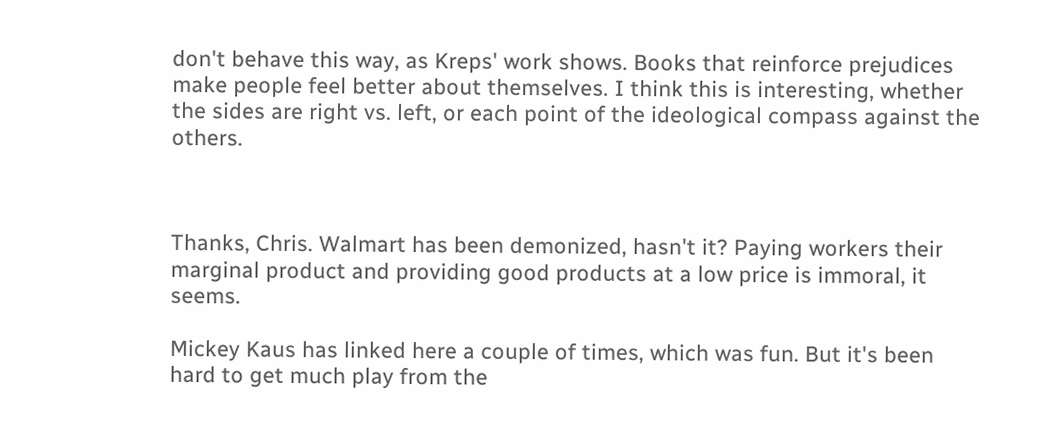don't behave this way, as Kreps' work shows. Books that reinforce prejudices make people feel better about themselves. I think this is interesting, whether the sides are right vs. left, or each point of the ideological compass against the others.



Thanks, Chris. Walmart has been demonized, hasn't it? Paying workers their marginal product and providing good products at a low price is immoral, it seems.

Mickey Kaus has linked here a couple of times, which was fun. But it's been hard to get much play from the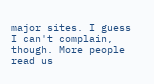major sites. I guess I can't complain, though. More people read us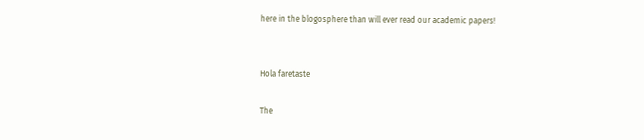here in the blogosphere than will ever read our academic papers!


Hola faretaste

The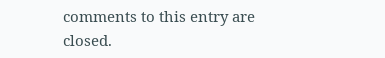comments to this entry are closed.